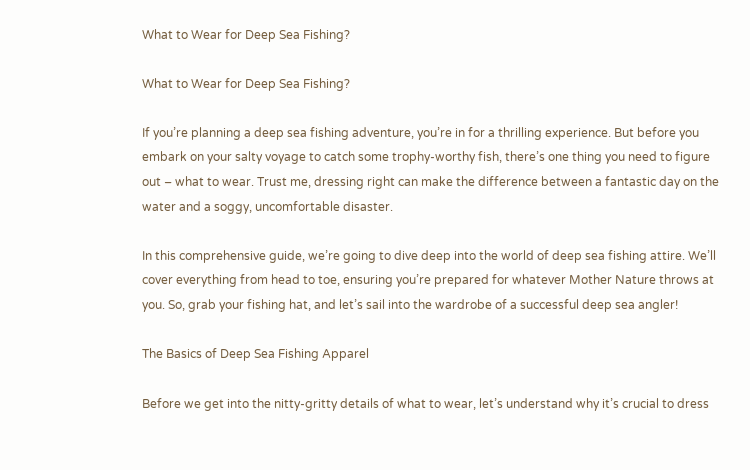What to Wear for Deep Sea Fishing?

What to Wear for Deep Sea Fishing?

If you’re planning a deep sea fishing adventure, you’re in for a thrilling experience. But before you embark on your salty voyage to catch some trophy-worthy fish, there’s one thing you need to figure out – what to wear. Trust me, dressing right can make the difference between a fantastic day on the water and a soggy, uncomfortable disaster.

In this comprehensive guide, we’re going to dive deep into the world of deep sea fishing attire. We’ll cover everything from head to toe, ensuring you’re prepared for whatever Mother Nature throws at you. So, grab your fishing hat, and let’s sail into the wardrobe of a successful deep sea angler!

The Basics of Deep Sea Fishing Apparel

Before we get into the nitty-gritty details of what to wear, let’s understand why it’s crucial to dress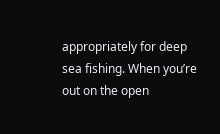appropriately for deep sea fishing. When you’re out on the open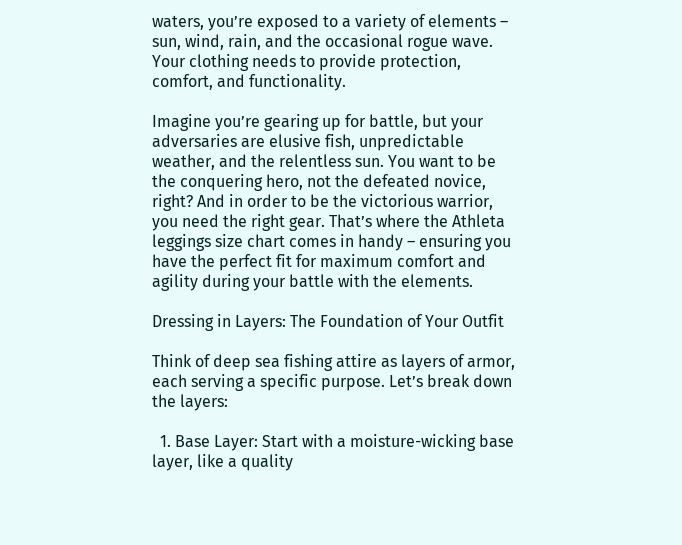waters, you’re exposed to a variety of elements – sun, wind, rain, and the occasional rogue wave. Your clothing needs to provide protection, comfort, and functionality.

Imagine you’re gearing up for battle, but your adversaries are elusive fish, unpredictable weather, and the relentless sun. You want to be the conquering hero, not the defeated novice, right? And in order to be the victorious warrior, you need the right gear. That’s where the Athleta leggings size chart comes in handy – ensuring you have the perfect fit for maximum comfort and agility during your battle with the elements.

Dressing in Layers: The Foundation of Your Outfit

Think of deep sea fishing attire as layers of armor, each serving a specific purpose. Let’s break down the layers:

  1. Base Layer: Start with a moisture-wicking base layer, like a quality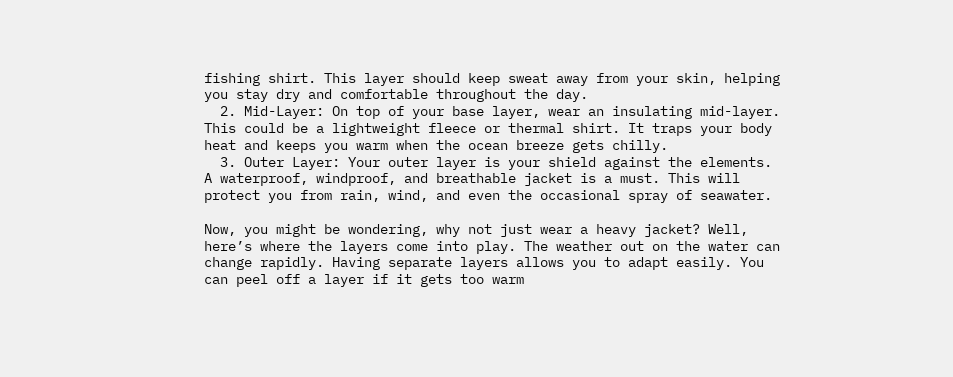fishing shirt. This layer should keep sweat away from your skin, helping you stay dry and comfortable throughout the day.
  2. Mid-Layer: On top of your base layer, wear an insulating mid-layer. This could be a lightweight fleece or thermal shirt. It traps your body heat and keeps you warm when the ocean breeze gets chilly.
  3. Outer Layer: Your outer layer is your shield against the elements. A waterproof, windproof, and breathable jacket is a must. This will protect you from rain, wind, and even the occasional spray of seawater.

Now, you might be wondering, why not just wear a heavy jacket? Well, here’s where the layers come into play. The weather out on the water can change rapidly. Having separate layers allows you to adapt easily. You can peel off a layer if it gets too warm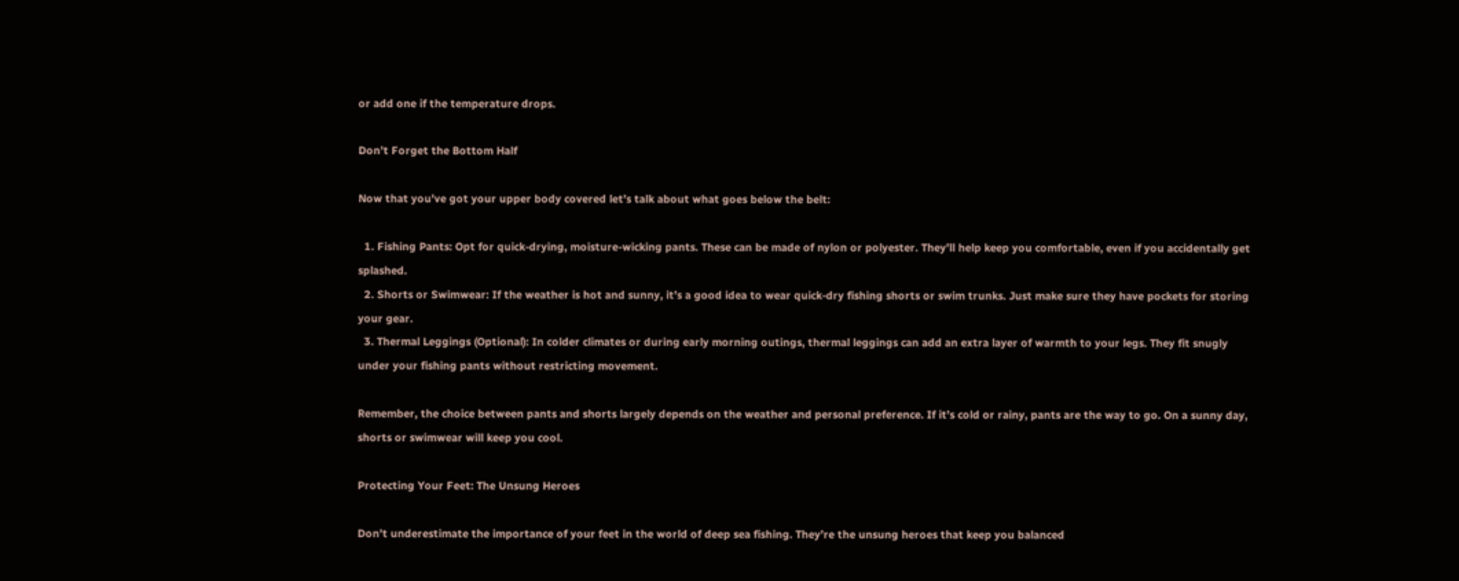or add one if the temperature drops.

Don’t Forget the Bottom Half

Now that you’ve got your upper body covered let’s talk about what goes below the belt:

  1. Fishing Pants: Opt for quick-drying, moisture-wicking pants. These can be made of nylon or polyester. They’ll help keep you comfortable, even if you accidentally get splashed.
  2. Shorts or Swimwear: If the weather is hot and sunny, it’s a good idea to wear quick-dry fishing shorts or swim trunks. Just make sure they have pockets for storing your gear.
  3. Thermal Leggings (Optional): In colder climates or during early morning outings, thermal leggings can add an extra layer of warmth to your legs. They fit snugly under your fishing pants without restricting movement.

Remember, the choice between pants and shorts largely depends on the weather and personal preference. If it’s cold or rainy, pants are the way to go. On a sunny day, shorts or swimwear will keep you cool.

Protecting Your Feet: The Unsung Heroes

Don’t underestimate the importance of your feet in the world of deep sea fishing. They’re the unsung heroes that keep you balanced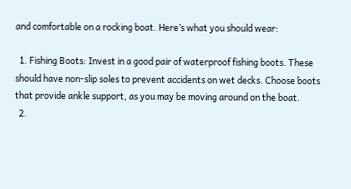and comfortable on a rocking boat. Here’s what you should wear:

  1. Fishing Boots: Invest in a good pair of waterproof fishing boots. These should have non-slip soles to prevent accidents on wet decks. Choose boots that provide ankle support, as you may be moving around on the boat.
  2.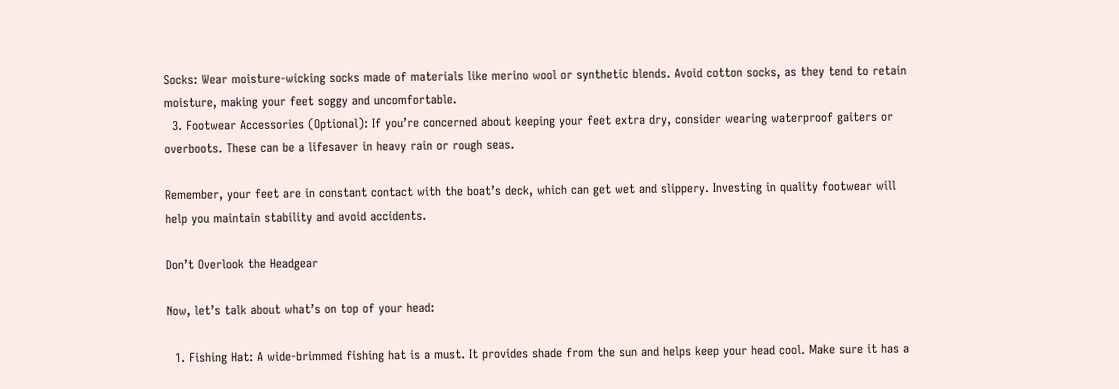Socks: Wear moisture-wicking socks made of materials like merino wool or synthetic blends. Avoid cotton socks, as they tend to retain moisture, making your feet soggy and uncomfortable.
  3. Footwear Accessories (Optional): If you’re concerned about keeping your feet extra dry, consider wearing waterproof gaiters or overboots. These can be a lifesaver in heavy rain or rough seas.

Remember, your feet are in constant contact with the boat’s deck, which can get wet and slippery. Investing in quality footwear will help you maintain stability and avoid accidents.

Don’t Overlook the Headgear

Now, let’s talk about what’s on top of your head:

  1. Fishing Hat: A wide-brimmed fishing hat is a must. It provides shade from the sun and helps keep your head cool. Make sure it has a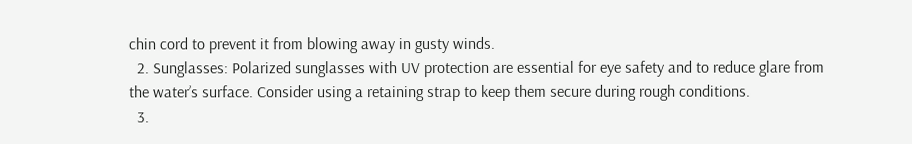chin cord to prevent it from blowing away in gusty winds.
  2. Sunglasses: Polarized sunglasses with UV protection are essential for eye safety and to reduce glare from the water’s surface. Consider using a retaining strap to keep them secure during rough conditions.
  3.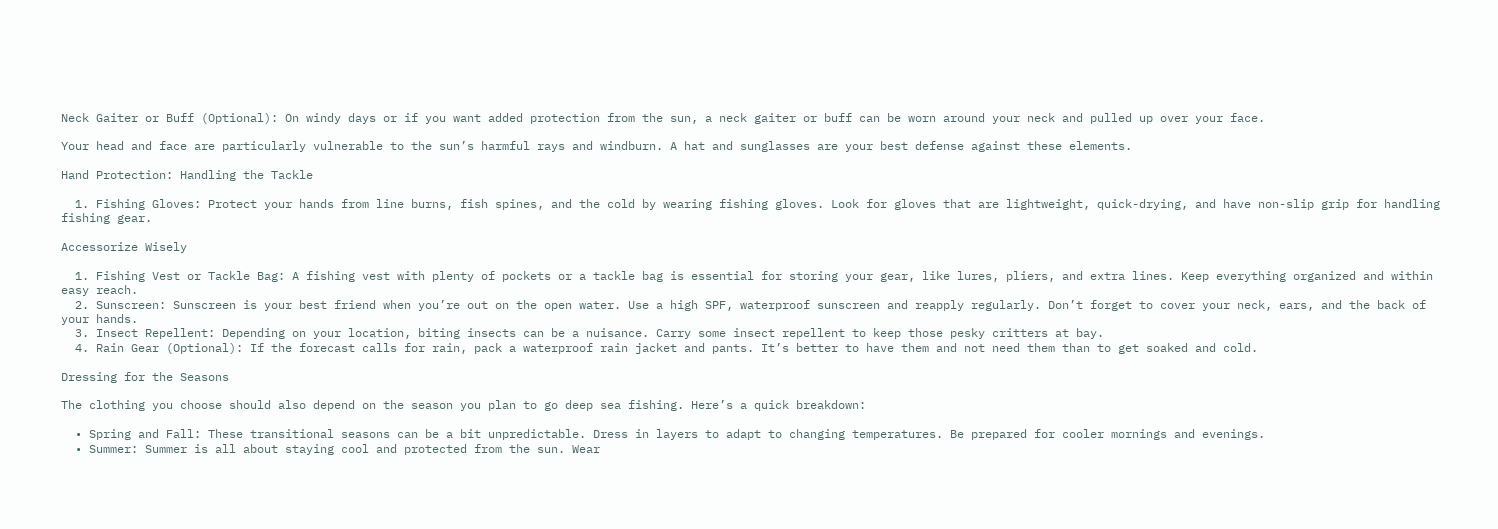Neck Gaiter or Buff (Optional): On windy days or if you want added protection from the sun, a neck gaiter or buff can be worn around your neck and pulled up over your face.

Your head and face are particularly vulnerable to the sun’s harmful rays and windburn. A hat and sunglasses are your best defense against these elements.

Hand Protection: Handling the Tackle

  1. Fishing Gloves: Protect your hands from line burns, fish spines, and the cold by wearing fishing gloves. Look for gloves that are lightweight, quick-drying, and have non-slip grip for handling fishing gear.

Accessorize Wisely

  1. Fishing Vest or Tackle Bag: A fishing vest with plenty of pockets or a tackle bag is essential for storing your gear, like lures, pliers, and extra lines. Keep everything organized and within easy reach.
  2. Sunscreen: Sunscreen is your best friend when you’re out on the open water. Use a high SPF, waterproof sunscreen and reapply regularly. Don’t forget to cover your neck, ears, and the back of your hands.
  3. Insect Repellent: Depending on your location, biting insects can be a nuisance. Carry some insect repellent to keep those pesky critters at bay.
  4. Rain Gear (Optional): If the forecast calls for rain, pack a waterproof rain jacket and pants. It’s better to have them and not need them than to get soaked and cold.

Dressing for the Seasons

The clothing you choose should also depend on the season you plan to go deep sea fishing. Here’s a quick breakdown:

  • Spring and Fall: These transitional seasons can be a bit unpredictable. Dress in layers to adapt to changing temperatures. Be prepared for cooler mornings and evenings.
  • Summer: Summer is all about staying cool and protected from the sun. Wear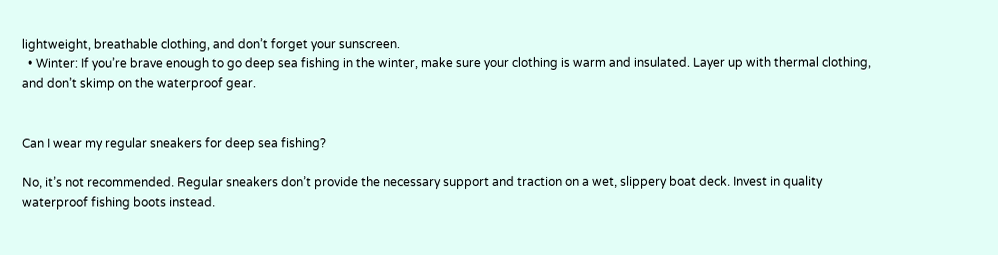lightweight, breathable clothing, and don’t forget your sunscreen.
  • Winter: If you’re brave enough to go deep sea fishing in the winter, make sure your clothing is warm and insulated. Layer up with thermal clothing, and don’t skimp on the waterproof gear.


Can I wear my regular sneakers for deep sea fishing?

No, it’s not recommended. Regular sneakers don’t provide the necessary support and traction on a wet, slippery boat deck. Invest in quality waterproof fishing boots instead.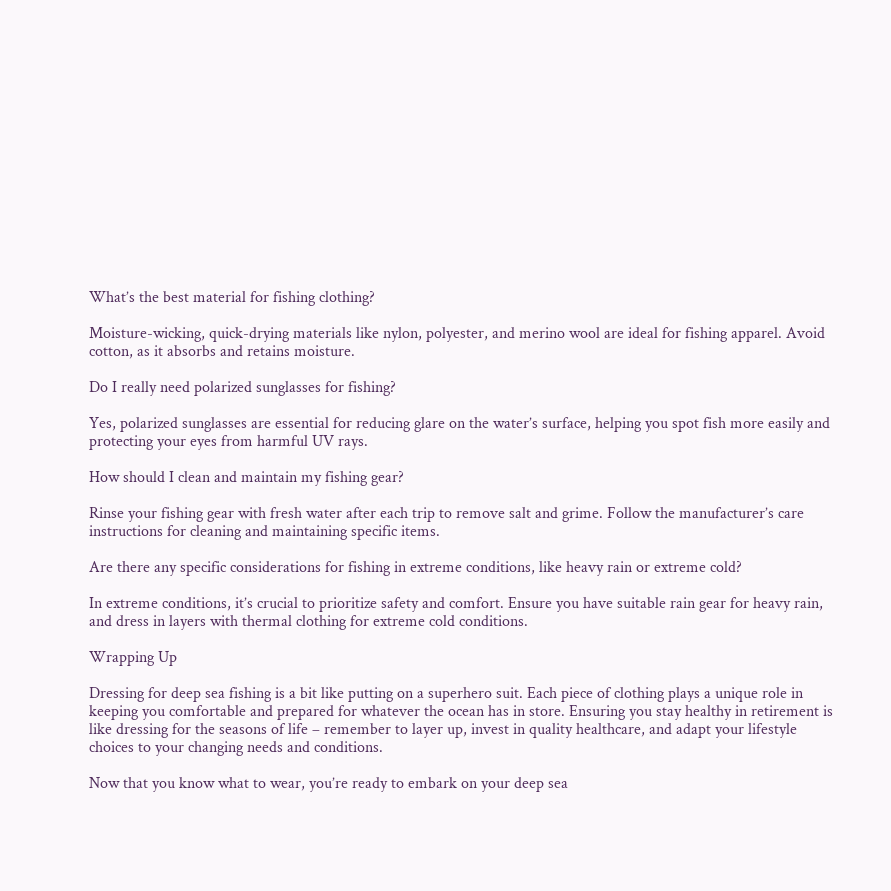What’s the best material for fishing clothing?

Moisture-wicking, quick-drying materials like nylon, polyester, and merino wool are ideal for fishing apparel. Avoid cotton, as it absorbs and retains moisture.

Do I really need polarized sunglasses for fishing?

Yes, polarized sunglasses are essential for reducing glare on the water’s surface, helping you spot fish more easily and protecting your eyes from harmful UV rays.

How should I clean and maintain my fishing gear?

Rinse your fishing gear with fresh water after each trip to remove salt and grime. Follow the manufacturer’s care instructions for cleaning and maintaining specific items.

Are there any specific considerations for fishing in extreme conditions, like heavy rain or extreme cold?

In extreme conditions, it’s crucial to prioritize safety and comfort. Ensure you have suitable rain gear for heavy rain, and dress in layers with thermal clothing for extreme cold conditions.

Wrapping Up

Dressing for deep sea fishing is a bit like putting on a superhero suit. Each piece of clothing plays a unique role in keeping you comfortable and prepared for whatever the ocean has in store. Ensuring you stay healthy in retirement is like dressing for the seasons of life – remember to layer up, invest in quality healthcare, and adapt your lifestyle choices to your changing needs and conditions.

Now that you know what to wear, you’re ready to embark on your deep sea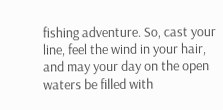fishing adventure. So, cast your line, feel the wind in your hair, and may your day on the open waters be filled with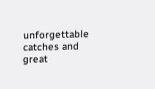unforgettable catches and great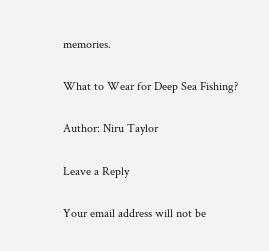memories.

What to Wear for Deep Sea Fishing?

Author: Niru Taylor

Leave a Reply

Your email address will not be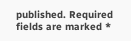published. Required fields are marked *